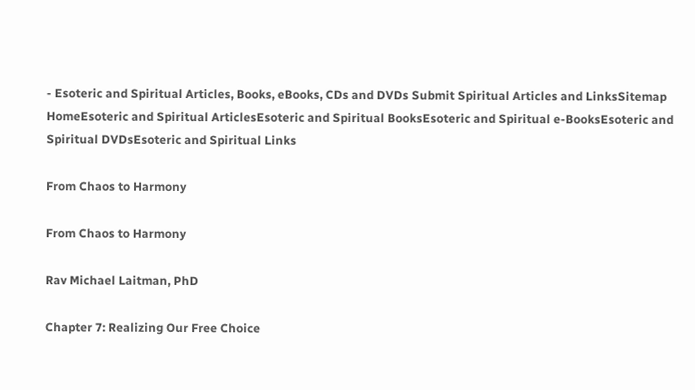- Esoteric and Spiritual Articles, Books, eBooks, CDs and DVDs Submit Spiritual Articles and LinksSitemap
HomeEsoteric and Spiritual ArticlesEsoteric and Spiritual BooksEsoteric and Spiritual e-BooksEsoteric and Spiritual DVDsEsoteric and Spiritual Links

From Chaos to Harmony

From Chaos to Harmony

Rav Michael Laitman, PhD

Chapter 7: Realizing Our Free Choice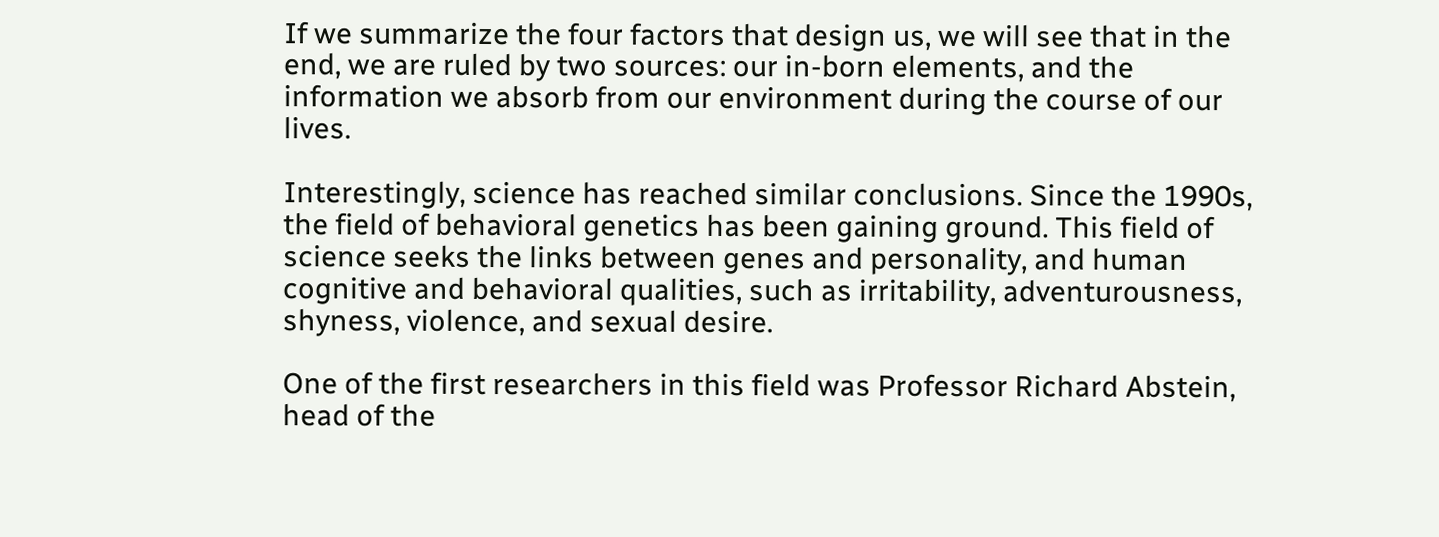If we summarize the four factors that design us, we will see that in the end, we are ruled by two sources: our in-born elements, and the information we absorb from our environment during the course of our lives.

Interestingly, science has reached similar conclusions. Since the 1990s, the field of behavioral genetics has been gaining ground. This field of science seeks the links between genes and personality, and human cognitive and behavioral qualities, such as irritability, adventurousness, shyness, violence, and sexual desire.

One of the first researchers in this field was Professor Richard Abstein, head of the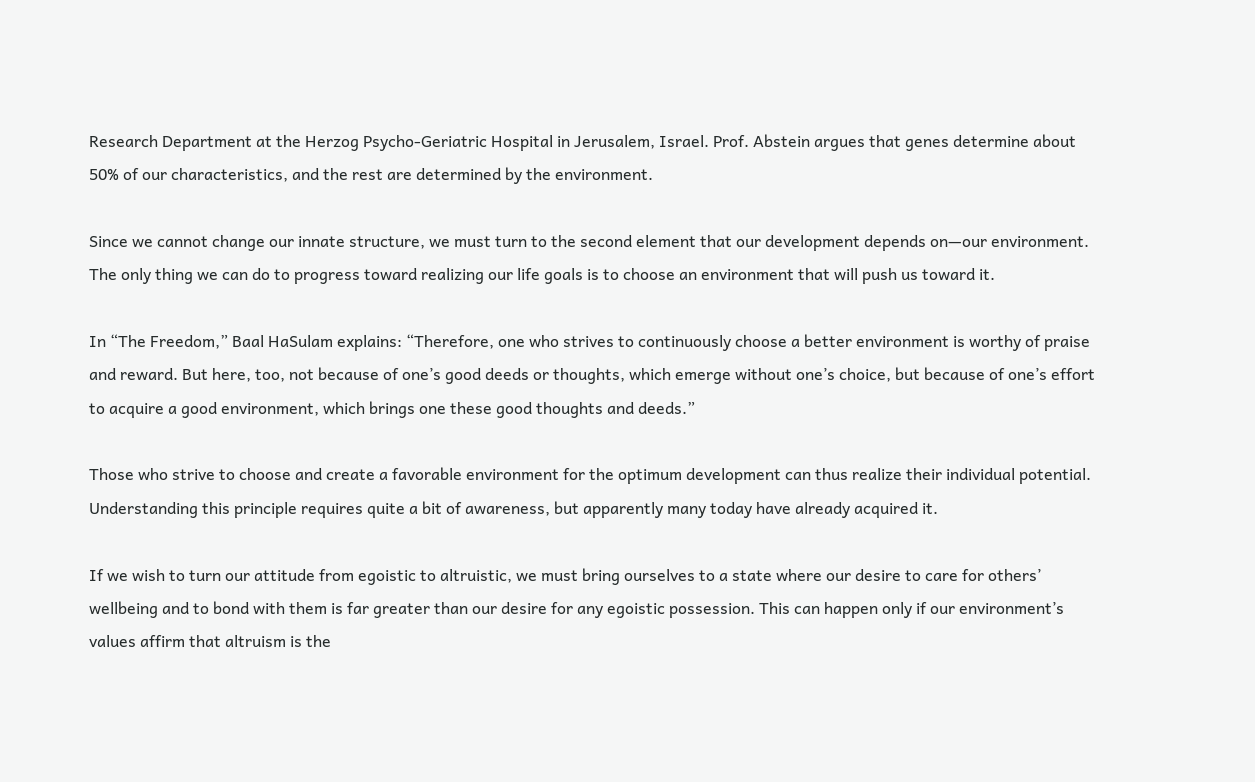Research Department at the Herzog Psycho-Geriatric Hospital in Jerusalem, Israel. Prof. Abstein argues that genes determine about 50% of our characteristics, and the rest are determined by the environment.

Since we cannot change our innate structure, we must turn to the second element that our development depends on—our environment. The only thing we can do to progress toward realizing our life goals is to choose an environment that will push us toward it.

In “The Freedom,” Baal HaSulam explains: “Therefore, one who strives to continuously choose a better environment is worthy of praise and reward. But here, too, not because of one’s good deeds or thoughts, which emerge without one’s choice, but because of one’s effort to acquire a good environment, which brings one these good thoughts and deeds.”

Those who strive to choose and create a favorable environment for the optimum development can thus realize their individual potential. Understanding this principle requires quite a bit of awareness, but apparently many today have already acquired it.

If we wish to turn our attitude from egoistic to altruistic, we must bring ourselves to a state where our desire to care for others’ wellbeing and to bond with them is far greater than our desire for any egoistic possession. This can happen only if our environment’s values affirm that altruism is the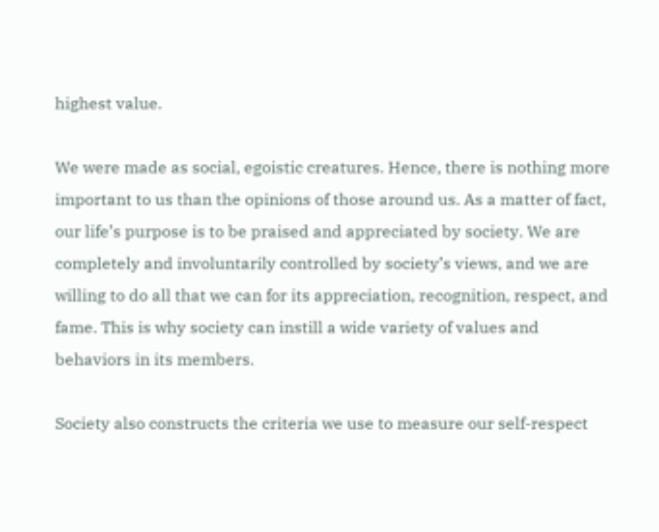highest value.

We were made as social, egoistic creatures. Hence, there is nothing more important to us than the opinions of those around us. As a matter of fact, our life’s purpose is to be praised and appreciated by society. We are completely and involuntarily controlled by society’s views, and we are willing to do all that we can for its appreciation, recognition, respect, and fame. This is why society can instill a wide variety of values and behaviors in its members.

Society also constructs the criteria we use to measure our self-respect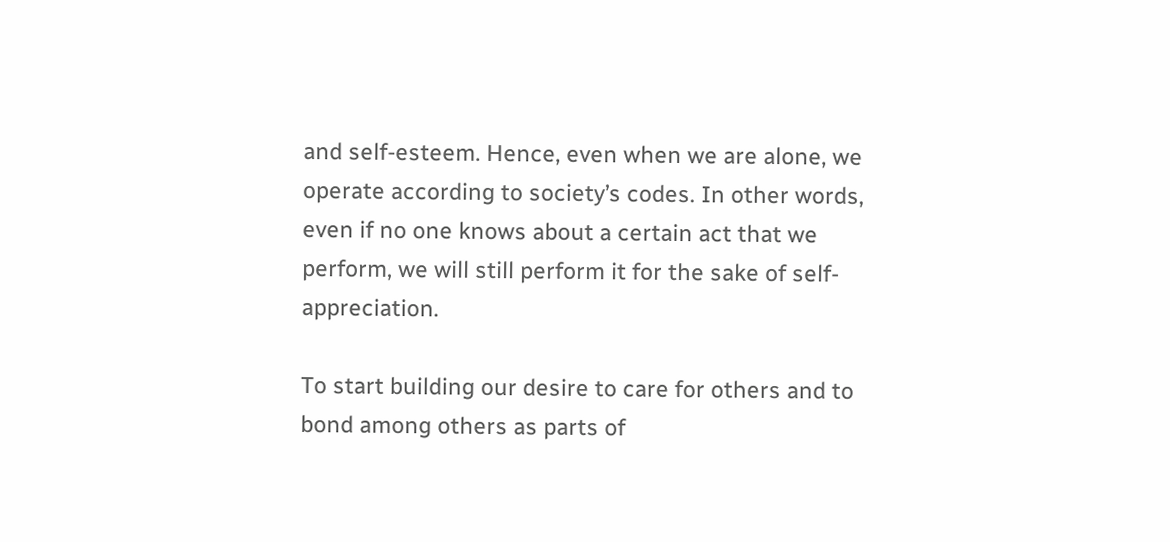and self-esteem. Hence, even when we are alone, we operate according to society’s codes. In other words, even if no one knows about a certain act that we perform, we will still perform it for the sake of self-appreciation.

To start building our desire to care for others and to bond among others as parts of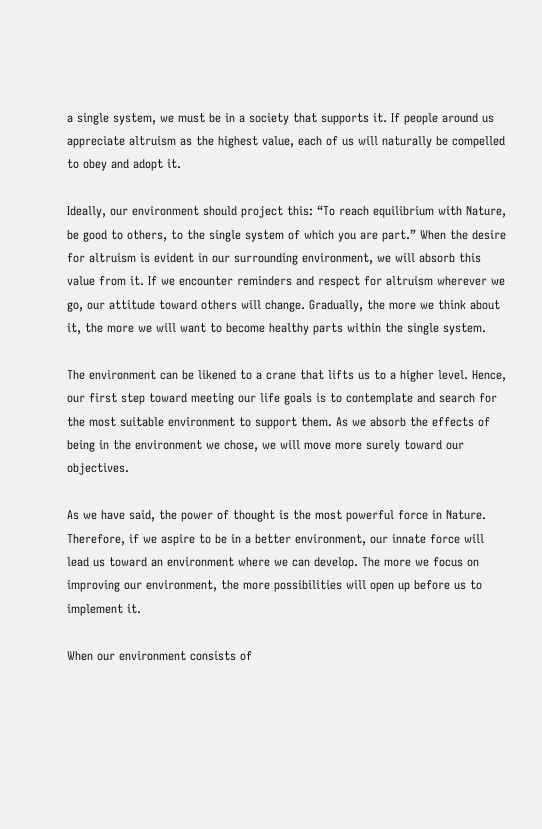a single system, we must be in a society that supports it. If people around us appreciate altruism as the highest value, each of us will naturally be compelled to obey and adopt it.

Ideally, our environment should project this: “To reach equilibrium with Nature, be good to others, to the single system of which you are part.” When the desire for altruism is evident in our surrounding environment, we will absorb this value from it. If we encounter reminders and respect for altruism wherever we go, our attitude toward others will change. Gradually, the more we think about it, the more we will want to become healthy parts within the single system.

The environment can be likened to a crane that lifts us to a higher level. Hence, our first step toward meeting our life goals is to contemplate and search for the most suitable environment to support them. As we absorb the effects of being in the environment we chose, we will move more surely toward our objectives.

As we have said, the power of thought is the most powerful force in Nature. Therefore, if we aspire to be in a better environment, our innate force will lead us toward an environment where we can develop. The more we focus on improving our environment, the more possibilities will open up before us to implement it.

When our environment consists of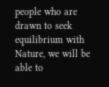people who are drawn to seek equilibrium with Nature, we will be able to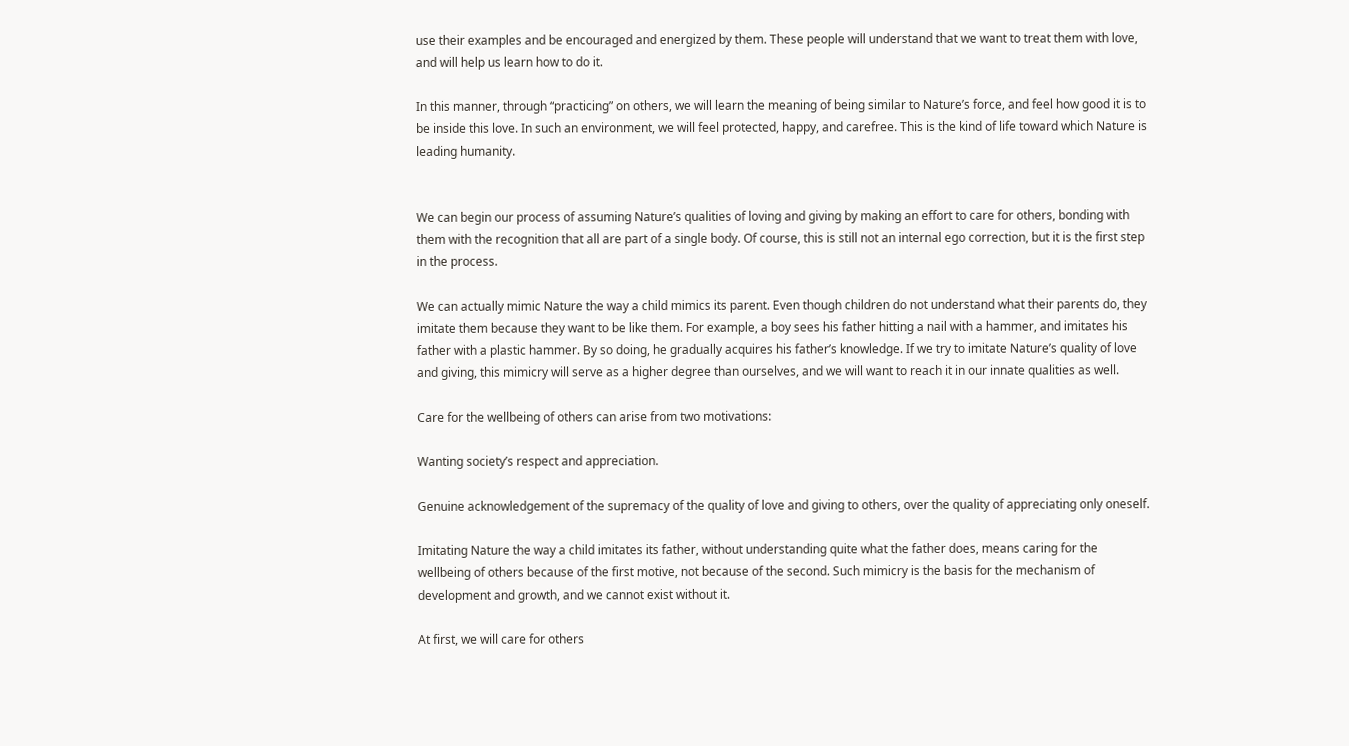use their examples and be encouraged and energized by them. These people will understand that we want to treat them with love, and will help us learn how to do it.

In this manner, through “practicing” on others, we will learn the meaning of being similar to Nature’s force, and feel how good it is to be inside this love. In such an environment, we will feel protected, happy, and carefree. This is the kind of life toward which Nature is leading humanity.


We can begin our process of assuming Nature’s qualities of loving and giving by making an effort to care for others, bonding with them with the recognition that all are part of a single body. Of course, this is still not an internal ego correction, but it is the first step in the process.

We can actually mimic Nature the way a child mimics its parent. Even though children do not understand what their parents do, they imitate them because they want to be like them. For example, a boy sees his father hitting a nail with a hammer, and imitates his father with a plastic hammer. By so doing, he gradually acquires his father’s knowledge. If we try to imitate Nature’s quality of love and giving, this mimicry will serve as a higher degree than ourselves, and we will want to reach it in our innate qualities as well.

Care for the wellbeing of others can arise from two motivations:

Wanting society’s respect and appreciation.

Genuine acknowledgement of the supremacy of the quality of love and giving to others, over the quality of appreciating only oneself.

Imitating Nature the way a child imitates its father, without understanding quite what the father does, means caring for the wellbeing of others because of the first motive, not because of the second. Such mimicry is the basis for the mechanism of development and growth, and we cannot exist without it.

At first, we will care for others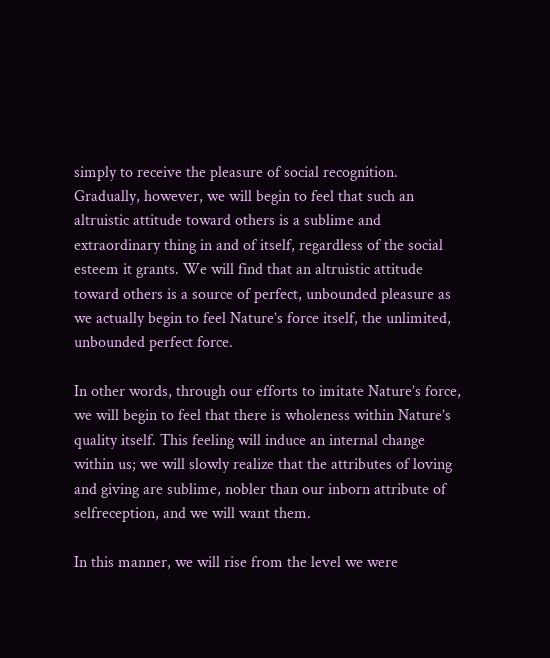simply to receive the pleasure of social recognition. Gradually, however, we will begin to feel that such an altruistic attitude toward others is a sublime and extraordinary thing in and of itself, regardless of the social esteem it grants. We will find that an altruistic attitude toward others is a source of perfect, unbounded pleasure as we actually begin to feel Nature’s force itself, the unlimited, unbounded perfect force.

In other words, through our efforts to imitate Nature’s force, we will begin to feel that there is wholeness within Nature’s quality itself. This feeling will induce an internal change within us; we will slowly realize that the attributes of loving and giving are sublime, nobler than our inborn attribute of selfreception, and we will want them.

In this manner, we will rise from the level we were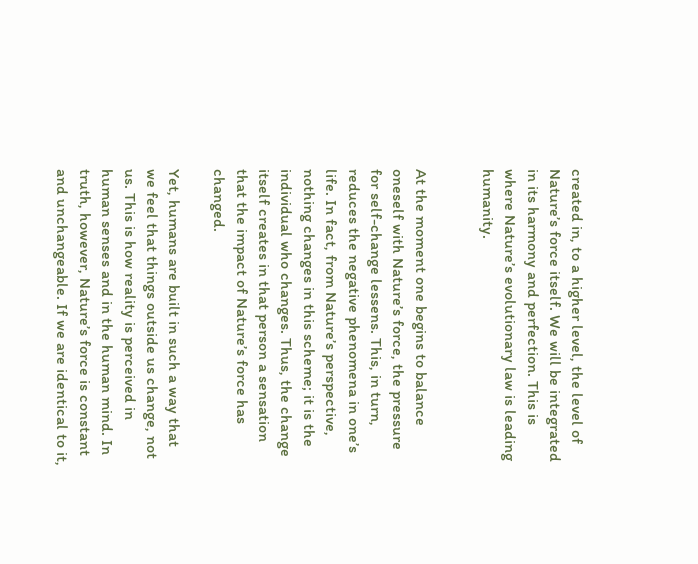created in, to a higher level, the level of Nature’s force itself. We will be integrated in its harmony and perfection. This is where Nature’s evolutionary law is leading humanity.


At the moment one begins to balance oneself with Nature’s force, the pressure for self-change lessens. This, in turn, reduces the negative phenomena in one’s life. In fact, from Nature’s perspective, nothing changes in this scheme; it is the individual who changes. Thus, the change itself creates in that person a sensation that the impact of Nature’s force has changed.

Yet, humans are built in such a way that we feel that things outside us change, not us. This is how reality is perceived in human senses and in the human mind. In truth, however, Nature’s force is constant and unchangeable. If we are identical to it,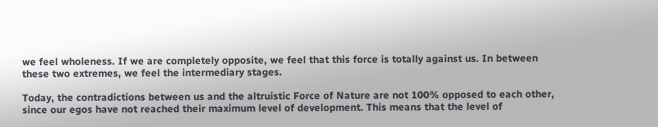we feel wholeness. If we are completely opposite, we feel that this force is totally against us. In between these two extremes, we feel the intermediary stages.

Today, the contradictions between us and the altruistic Force of Nature are not 100% opposed to each other, since our egos have not reached their maximum level of development. This means that the level of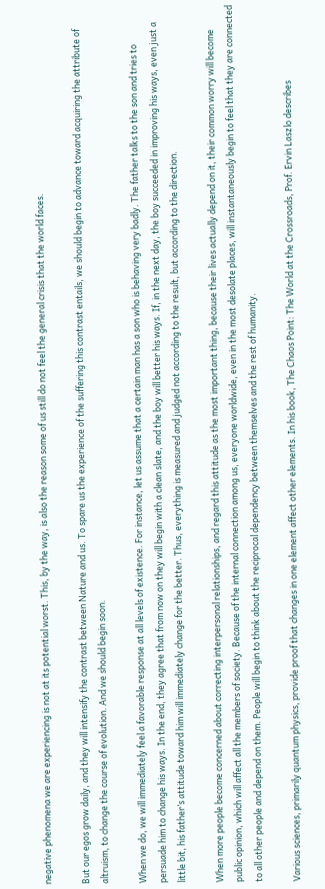negative phenomena we are experiencing is not at its potential worst. This, by the way, is also the reason some of us still do not feel the general crisis that the world faces.

But our egos grow daily, and they will intensify the contrast between Nature and us. To spare us the experience of the suffering this contrast entails, we should begin to advance toward acquiring the attribute of altruism, to change the course of evolution. And we should begin soon.

When we do, we will immediately feel a favorable response at all levels of existence. For instance, let us assume that a certain man has a son who is behaving very badly. The father talks to the son and tries to persuade him to change his ways. In the end, they agree that from now on they will begin with a clean slate, and the boy will better his ways. If, in the next day, the boy succeeded in improving his ways, even just a little bit, his father’s attitude toward him will immediately change for the better. Thus, everything is measured and judged not according to the result, but according to the direction.

When more people become concerned about correcting interpersonal relationships, and regard this attitude as the most important thing, because their lives actually depend on it, their common worry will become public opinion, which will affect all the members of society. Because of the internal connection among us, everyone worldwide, even in the most desolate places, will instantaneously begin to feel that they are connected to all other people and depend on them. People will begin to think about the reciprocal dependency between themselves and the rest of humanity.

Various sciences, primarily quantum physics, provide proof that changes in one element affect other elements. In his book, The Chaos Point: The World at the Crossroads, Prof. Ervin Laszlo describes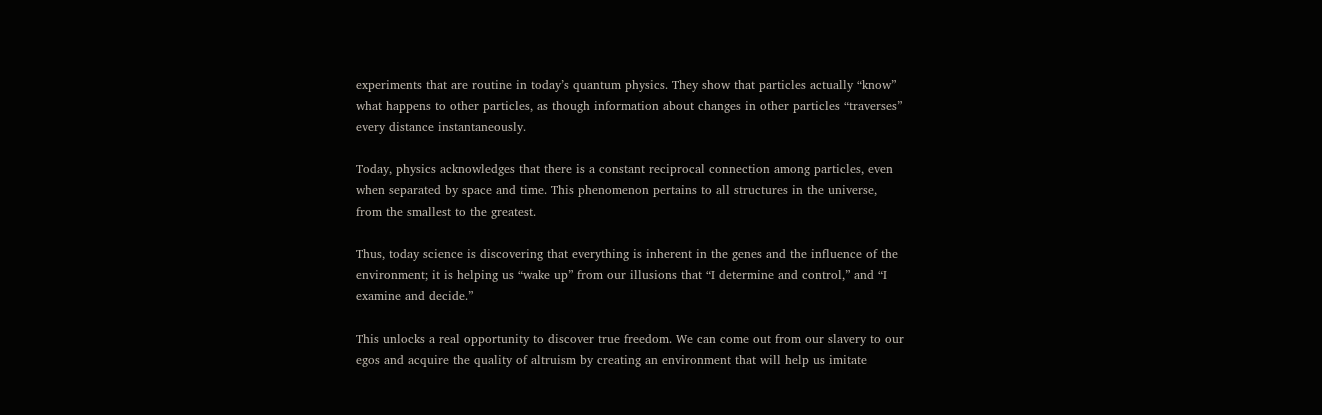experiments that are routine in today’s quantum physics. They show that particles actually “know” what happens to other particles, as though information about changes in other particles “traverses” every distance instantaneously.

Today, physics acknowledges that there is a constant reciprocal connection among particles, even when separated by space and time. This phenomenon pertains to all structures in the universe, from the smallest to the greatest.

Thus, today science is discovering that everything is inherent in the genes and the influence of the environment; it is helping us “wake up” from our illusions that “I determine and control,” and “I examine and decide.”

This unlocks a real opportunity to discover true freedom. We can come out from our slavery to our egos and acquire the quality of altruism by creating an environment that will help us imitate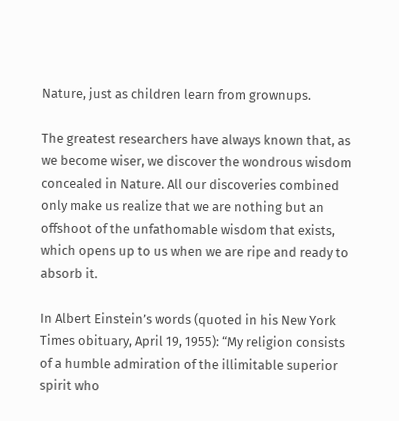Nature, just as children learn from grownups.

The greatest researchers have always known that, as we become wiser, we discover the wondrous wisdom concealed in Nature. All our discoveries combined only make us realize that we are nothing but an offshoot of the unfathomable wisdom that exists, which opens up to us when we are ripe and ready to absorb it.

In Albert Einstein’s words (quoted in his New York Times obituary, April 19, 1955): “My religion consists of a humble admiration of the illimitable superior spirit who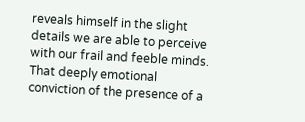reveals himself in the slight details we are able to perceive with our frail and feeble minds. That deeply emotional conviction of the presence of a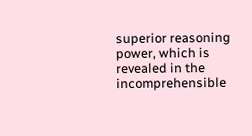superior reasoning power, which is revealed in the incomprehensible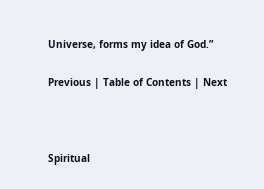Universe, forms my idea of God.”

Previous | Table of Contents | Next



Spiritual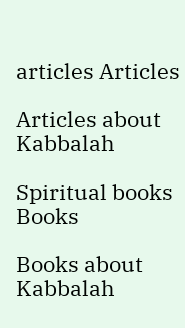articles Articles

Articles about Kabbalah

Spiritual books Books

Books about Kabbalah